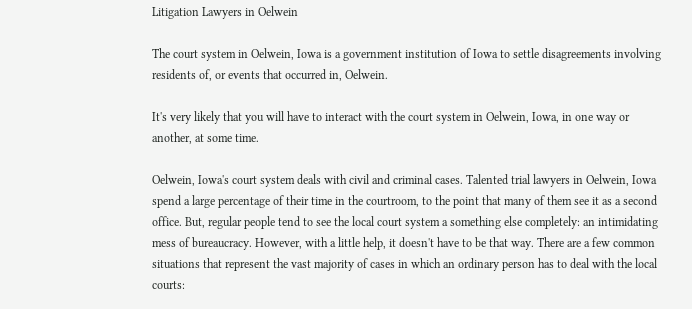Litigation Lawyers in Oelwein

The court system in Oelwein, Iowa is a government institution of Iowa to settle disagreements involving residents of, or events that occurred in, Oelwein.

It's very likely that you will have to interact with the court system in Oelwein, Iowa, in one way or another, at some time.

Oelwein, Iowa's court system deals with civil and criminal cases. Talented trial lawyers in Oelwein, Iowa spend a large percentage of their time in the courtroom, to the point that many of them see it as a second office. But, regular people tend to see the local court system a something else completely: an intimidating mess of bureaucracy. However, with a little help, it doesn't have to be that way. There are a few common situations that represent the vast majority of cases in which an ordinary person has to deal with the local courts: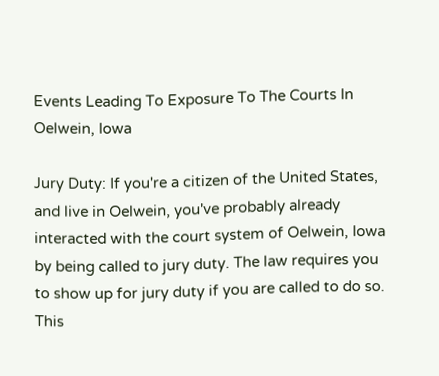Events Leading To Exposure To The Courts In Oelwein, Iowa

Jury Duty: If you're a citizen of the United States, and live in Oelwein, you've probably already interacted with the court system of Oelwein, Iowa by being called to jury duty. The law requires you to show up for jury duty if you are called to do so. This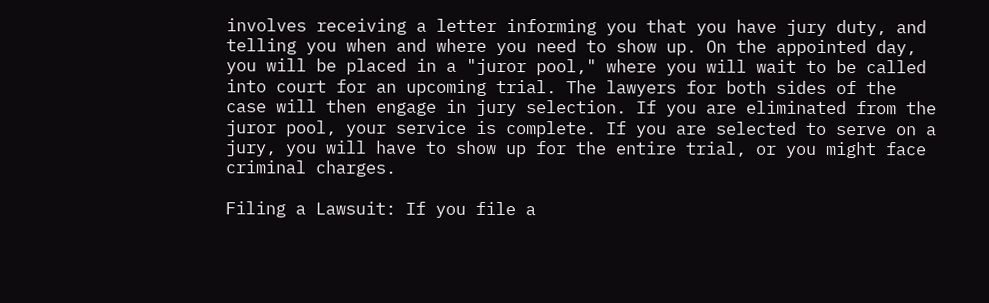involves receiving a letter informing you that you have jury duty, and telling you when and where you need to show up. On the appointed day, you will be placed in a "juror pool," where you will wait to be called into court for an upcoming trial. The lawyers for both sides of the case will then engage in jury selection. If you are eliminated from the juror pool, your service is complete. If you are selected to serve on a jury, you will have to show up for the entire trial, or you might face criminal charges.

Filing a Lawsuit: If you file a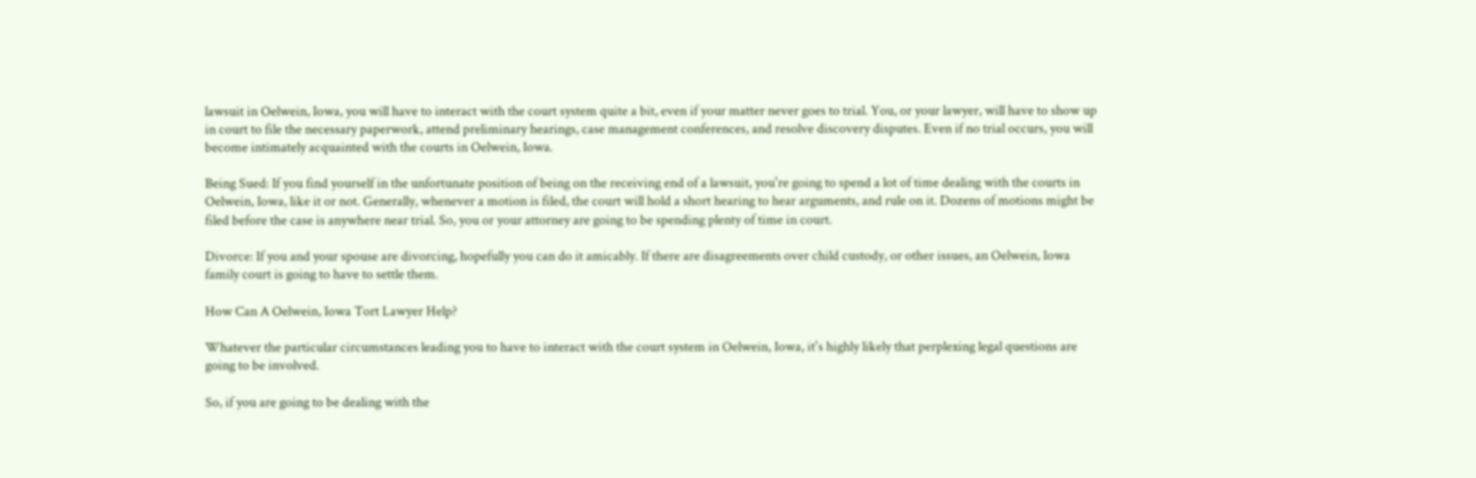lawsuit in Oelwein, Iowa, you will have to interact with the court system quite a bit, even if your matter never goes to trial. You, or your lawyer, will have to show up in court to file the necessary paperwork, attend preliminary hearings, case management conferences, and resolve discovery disputes. Even if no trial occurs, you will become intimately acquainted with the courts in Oelwein, Iowa.

Being Sued: If you find yourself in the unfortunate position of being on the receiving end of a lawsuit, you're going to spend a lot of time dealing with the courts in Oelwein, Iowa, like it or not. Generally, whenever a motion is filed, the court will hold a short hearing to hear arguments, and rule on it. Dozens of motions might be filed before the case is anywhere near trial. So, you or your attorney are going to be spending plenty of time in court.

Divorce: If you and your spouse are divorcing, hopefully you can do it amicably. If there are disagreements over child custody, or other issues, an Oelwein, Iowa family court is going to have to settle them.

How Can A Oelwein, Iowa Tort Lawyer Help?

Whatever the particular circumstances leading you to have to interact with the court system in Oelwein, Iowa, it's highly likely that perplexing legal questions are going to be involved.

So, if you are going to be dealing with the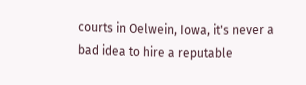courts in Oelwein, Iowa, it's never a bad idea to hire a reputable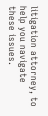litigation attorney, to help you navigate these issues.